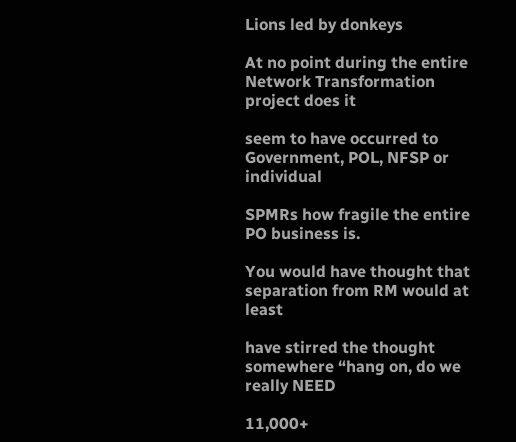Lions led by donkeys

At no point during the entire Network Transformation project does it

seem to have occurred to Government, POL, NFSP or individual

SPMRs how fragile the entire PO business is.

You would have thought that separation from RM would at least

have stirred the thought somewhere “hang on, do we really NEED

11,000+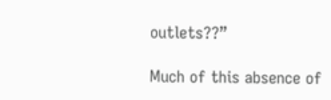outlets??”

Much of this absence of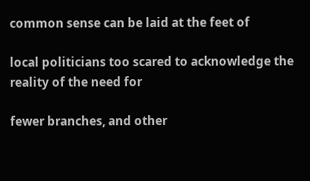common sense can be laid at the feet of

local politicians too scared to acknowledge the reality of the need for

fewer branches, and other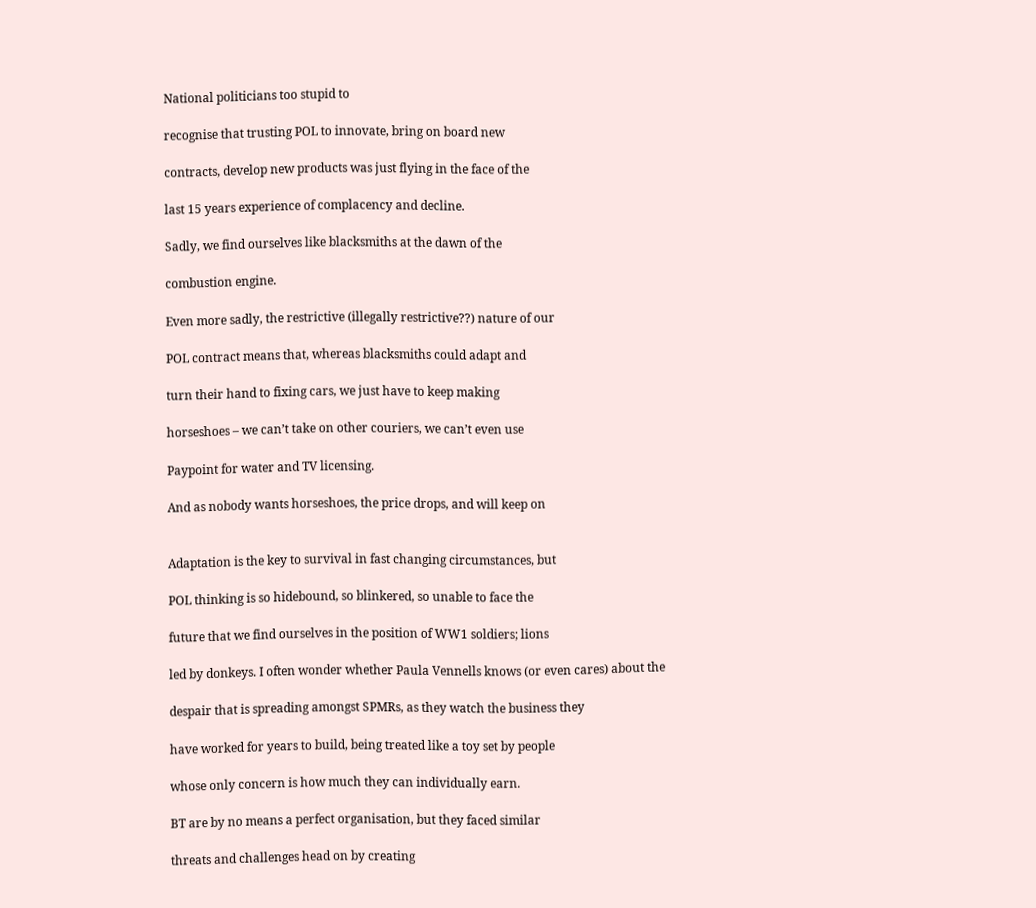National politicians too stupid to

recognise that trusting POL to innovate, bring on board new

contracts, develop new products was just flying in the face of the

last 15 years experience of complacency and decline.

Sadly, we find ourselves like blacksmiths at the dawn of the

combustion engine.

Even more sadly, the restrictive (illegally restrictive??) nature of our

POL contract means that, whereas blacksmiths could adapt and

turn their hand to fixing cars, we just have to keep making

horseshoes – we can’t take on other couriers, we can’t even use

Paypoint for water and TV licensing.

And as nobody wants horseshoes, the price drops, and will keep on


Adaptation is the key to survival in fast changing circumstances, but

POL thinking is so hidebound, so blinkered, so unable to face the

future that we find ourselves in the position of WW1 soldiers; lions

led by donkeys. I often wonder whether Paula Vennells knows (or even cares) about the

despair that is spreading amongst SPMRs, as they watch the business they

have worked for years to build, being treated like a toy set by people

whose only concern is how much they can individually earn.

BT are by no means a perfect organisation, but they faced similar

threats and challenges head on by creating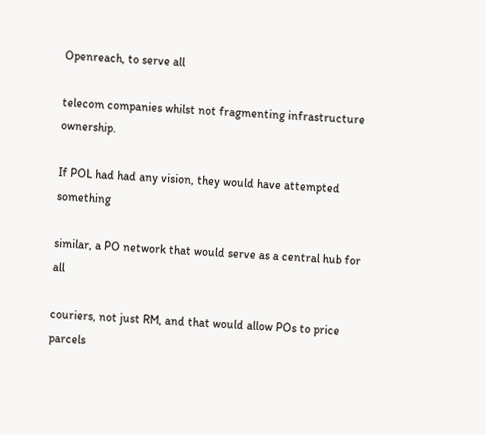Openreach, to serve all

telecom companies whilst not fragmenting infrastructure ownership.

If POL had had any vision, they would have attempted something

similar, a PO network that would serve as a central hub for all

couriers, not just RM, and that would allow POs to price parcels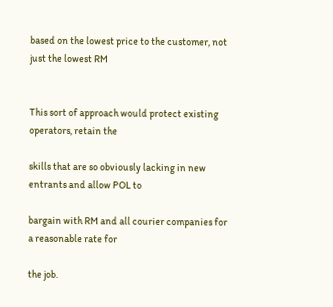based on the lowest price to the customer, not just the lowest RM


This sort of approach would protect existing operators, retain the

skills that are so obviously lacking in new entrants and allow POL to

bargain with RM and all courier companies for a reasonable rate for

the job.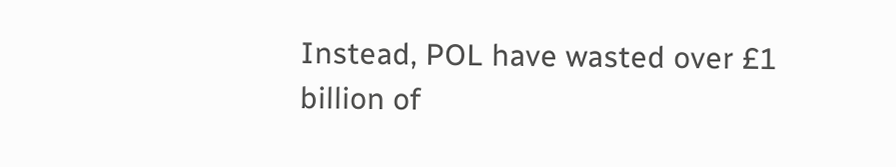Instead, POL have wasted over £1 billion of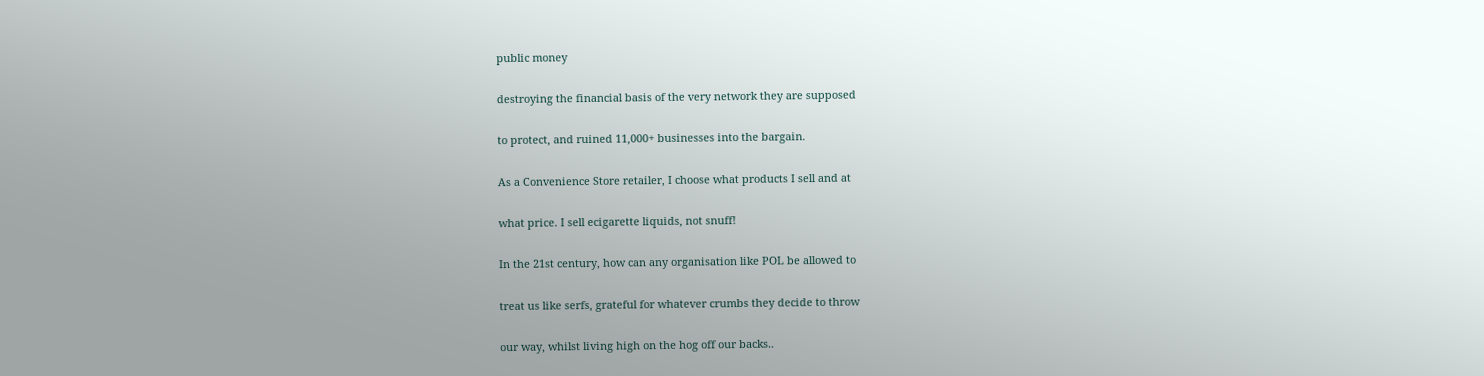public money

destroying the financial basis of the very network they are supposed

to protect, and ruined 11,000+ businesses into the bargain.

As a Convenience Store retailer, I choose what products I sell and at

what price. I sell ecigarette liquids, not snuff!

In the 21st century, how can any organisation like POL be allowed to

treat us like serfs, grateful for whatever crumbs they decide to throw

our way, whilst living high on the hog off our backs..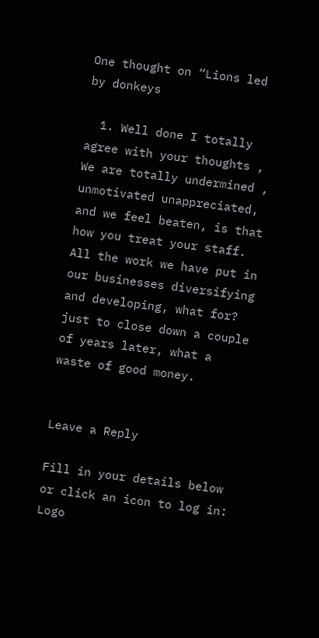One thought on “Lions led by donkeys

  1. Well done I totally agree with your thoughts , We are totally undermined , unmotivated unappreciated, and we feel beaten, is that how you treat your staff. All the work we have put in our businesses diversifying and developing, what for? just to close down a couple of years later, what a waste of good money.


Leave a Reply

Fill in your details below or click an icon to log in: Logo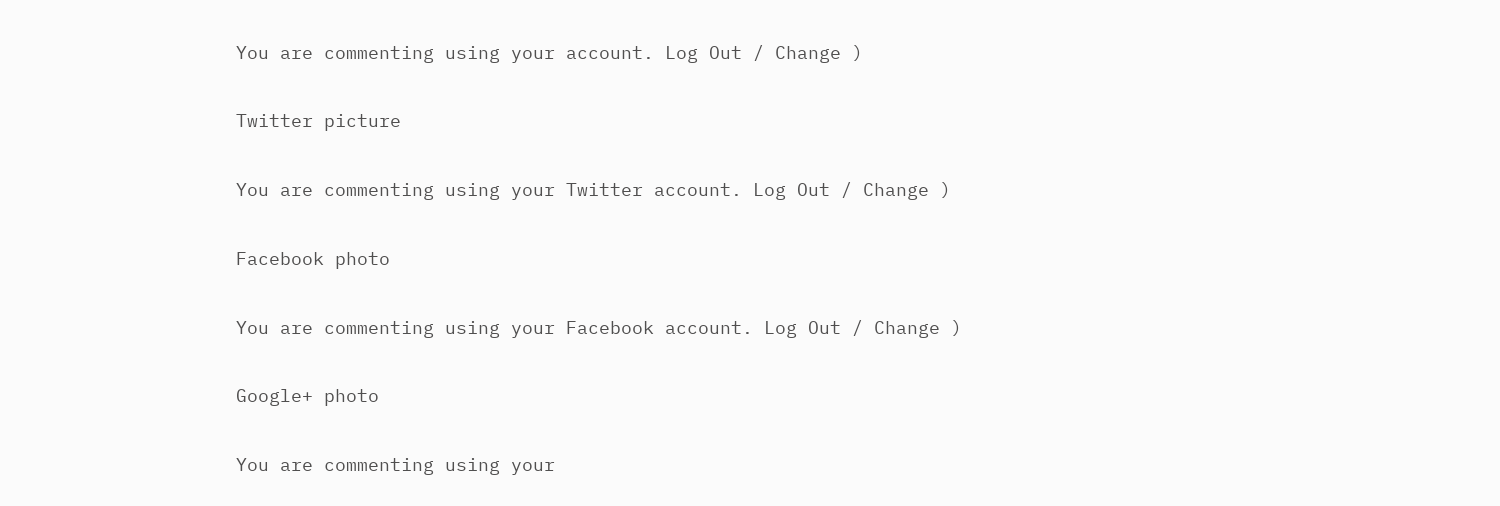You are commenting using your account. Log Out / Change )

Twitter picture

You are commenting using your Twitter account. Log Out / Change )

Facebook photo

You are commenting using your Facebook account. Log Out / Change )

Google+ photo

You are commenting using your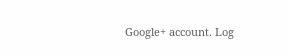Google+ account. Log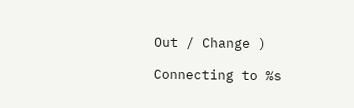Out / Change )

Connecting to %s